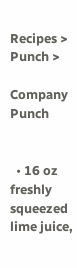Recipes > Punch >

Company Punch


  • 16 oz freshly squeezed lime juice,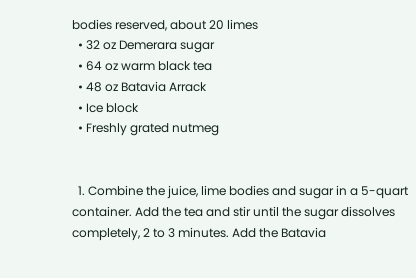bodies reserved, about 20 limes
  • 32 oz Demerara sugar
  • 64 oz warm black tea
  • 48 oz Batavia Arrack
  • Ice block
  • Freshly grated nutmeg


  1. Combine the juice, lime bodies and sugar in a 5-quart container. Add the tea and stir until the sugar dissolves completely, 2 to 3 minutes. Add the Batavia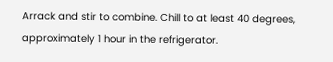Arrack and stir to combine. Chill to at least 40 degrees, approximately 1 hour in the refrigerator.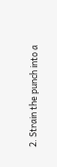2. Strain the punch into a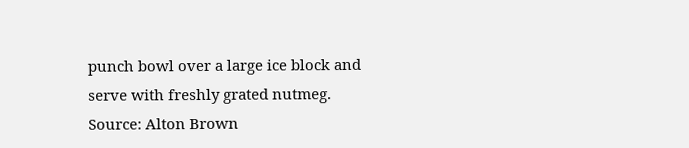punch bowl over a large ice block and serve with freshly grated nutmeg.
Source: Alton Brown